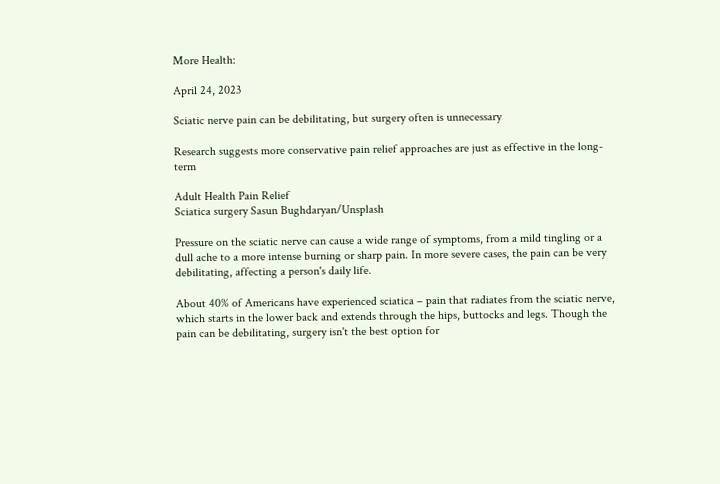More Health:

April 24, 2023

Sciatic nerve pain can be debilitating, but surgery often is unnecessary

Research suggests more conservative pain relief approaches are just as effective in the long-term

Adult Health Pain Relief
Sciatica surgery Sasun Bughdaryan/Unsplash

Pressure on the sciatic nerve can cause a wide range of symptoms, from a mild tingling or a dull ache to a more intense burning or sharp pain. In more severe cases, the pain can be very debilitating, affecting a person's daily life.

About 40% of Americans have experienced sciatica – pain that radiates from the sciatic nerve, which starts in the lower back and extends through the hips, buttocks and legs. Though the pain can be debilitating, surgery isn't the best option for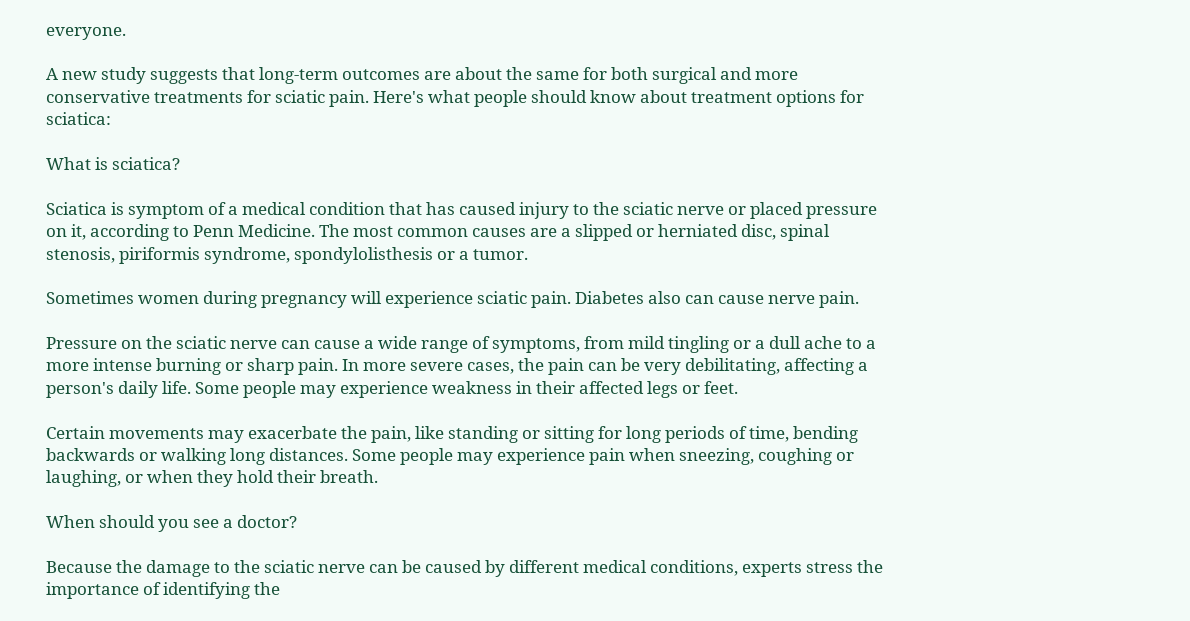everyone.

A new study suggests that long-term outcomes are about the same for both surgical and more conservative treatments for sciatic pain. Here's what people should know about treatment options for sciatica:

What is sciatica?

Sciatica is symptom of a medical condition that has caused injury to the sciatic nerve or placed pressure on it, according to Penn Medicine. The most common causes are a slipped or herniated disc, spinal stenosis, piriformis syndrome, spondylolisthesis or a tumor.

Sometimes women during pregnancy will experience sciatic pain. Diabetes also can cause nerve pain.

Pressure on the sciatic nerve can cause a wide range of symptoms, from mild tingling or a dull ache to a more intense burning or sharp pain. In more severe cases, the pain can be very debilitating, affecting a person's daily life. Some people may experience weakness in their affected legs or feet.

Certain movements may exacerbate the pain, like standing or sitting for long periods of time, bending backwards or walking long distances. Some people may experience pain when sneezing, coughing or laughing, or when they hold their breath.

When should you see a doctor?

Because the damage to the sciatic nerve can be caused by different medical conditions, experts stress the importance of identifying the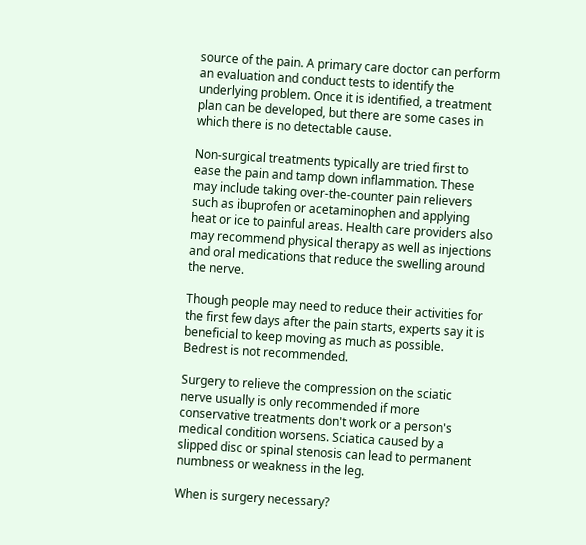source of the pain. A primary care doctor can perform an evaluation and conduct tests to identify the underlying problem. Once it is identified, a treatment plan can be developed, but there are some cases in which there is no detectable cause.

Non-surgical treatments typically are tried first to ease the pain and tamp down inflammation. These may include taking over-the-counter pain relievers such as ibuprofen or acetaminophen and applying heat or ice to painful areas. Health care providers also may recommend physical therapy as well as injections and oral medications that reduce the swelling around the nerve.

Though people may need to reduce their activities for the first few days after the pain starts, experts say it is beneficial to keep moving as much as possible. Bedrest is not recommended.

Surgery to relieve the compression on the sciatic nerve usually is only recommended if more conservative treatments don't work or a person's medical condition worsens. Sciatica caused by a slipped disc or spinal stenosis can lead to permanent numbness or weakness in the leg.

When is surgery necessary?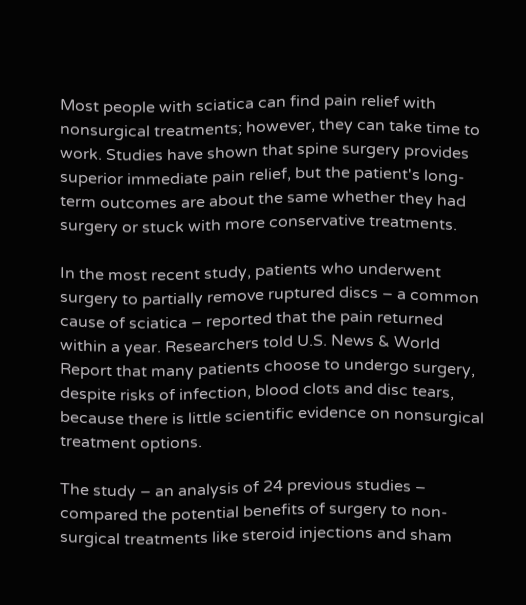Most people with sciatica can find pain relief with nonsurgical treatments; however, they can take time to work. Studies have shown that spine surgery provides superior immediate pain relief, but the patient's long-term outcomes are about the same whether they had surgery or stuck with more conservative treatments.

In the most recent study, patients who underwent surgery to partially remove ruptured discs – a common cause of sciatica – reported that the pain returned within a year. Researchers told U.S. News & World Report that many patients choose to undergo surgery, despite risks of infection, blood clots and disc tears, because there is little scientific evidence on nonsurgical treatment options.

The study – an analysis of 24 previous studies – compared the potential benefits of surgery to non-surgical treatments like steroid injections and sham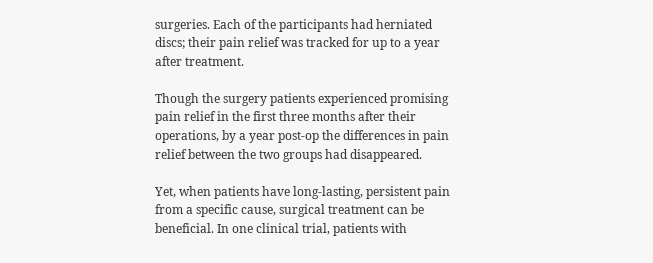surgeries. Each of the participants had herniated discs; their pain relief was tracked for up to a year after treatment.

Though the surgery patients experienced promising pain relief in the first three months after their operations, by a year post-op the differences in pain relief between the two groups had disappeared.

Yet, when patients have long-lasting, persistent pain from a specific cause, surgical treatment can be beneficial. In one clinical trial, patients with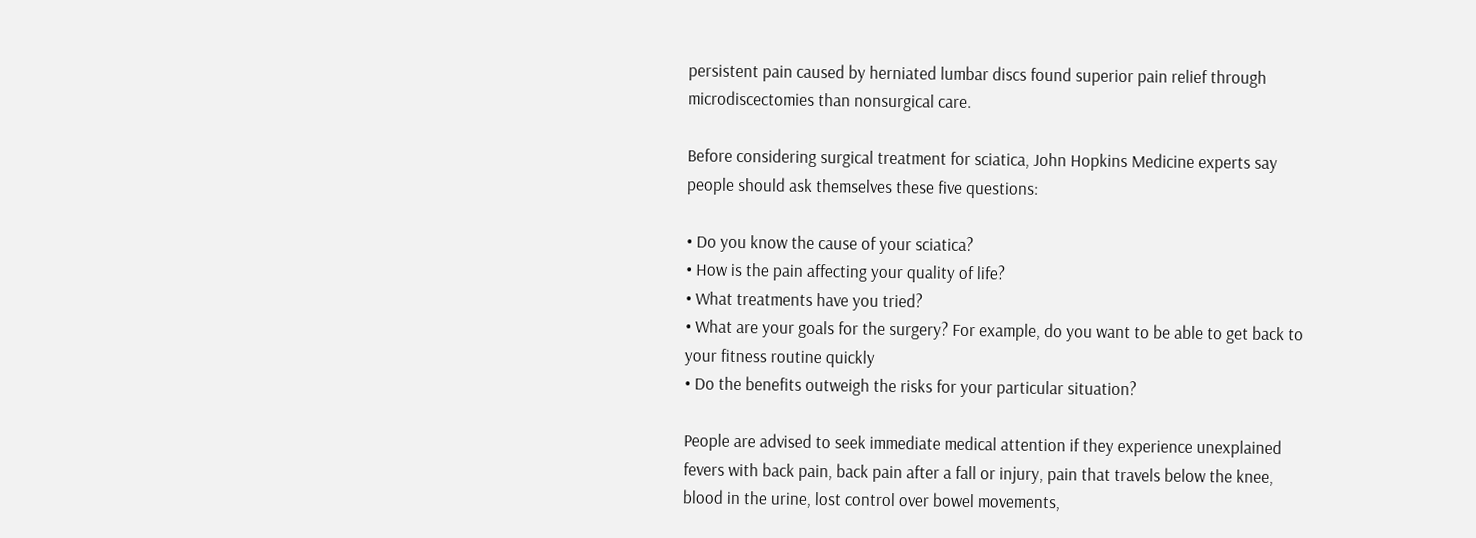persistent pain caused by herniated lumbar discs found superior pain relief through microdiscectomies than nonsurgical care.

Before considering surgical treatment for sciatica, John Hopkins Medicine experts say people should ask themselves these five questions:

• Do you know the cause of your sciatica?
• How is the pain affecting your quality of life?
• What treatments have you tried?
• What are your goals for the surgery? For example, do you want to be able to get back to your fitness routine quickly
• Do the benefits outweigh the risks for your particular situation?

People are advised to seek immediate medical attention if they experience unexplained fevers with back pain, back pain after a fall or injury, pain that travels below the knee, blood in the urine, lost control over bowel movements,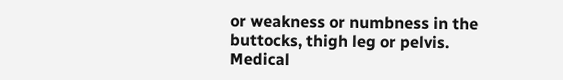or weakness or numbness in the buttocks, thigh leg or pelvis. Medical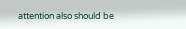attention also should be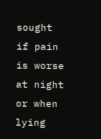sought if pain is worse at night or when lying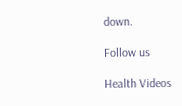down.

Follow us

Health Videos